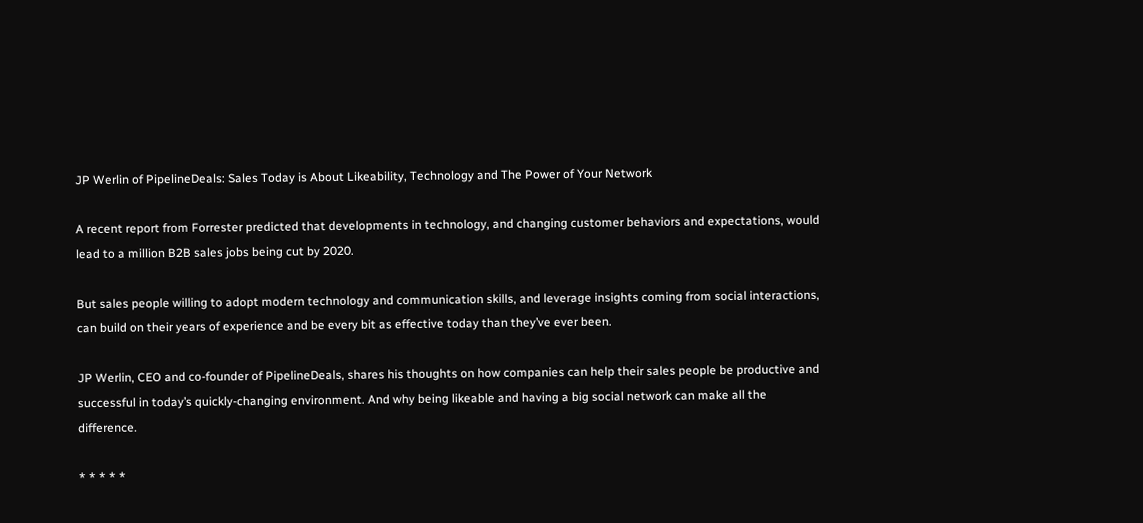JP Werlin of PipelineDeals: Sales Today is About Likeability, Technology and The Power of Your Network

A recent report from Forrester predicted that developments in technology, and changing customer behaviors and expectations, would lead to a million B2B sales jobs being cut by 2020.

But sales people willing to adopt modern technology and communication skills, and leverage insights coming from social interactions, can build on their years of experience and be every bit as effective today than they’ve ever been.

JP Werlin, CEO and co-founder of PipelineDeals, shares his thoughts on how companies can help their sales people be productive and successful in today’s quickly-changing environment. And why being likeable and having a big social network can make all the difference.

* * * * *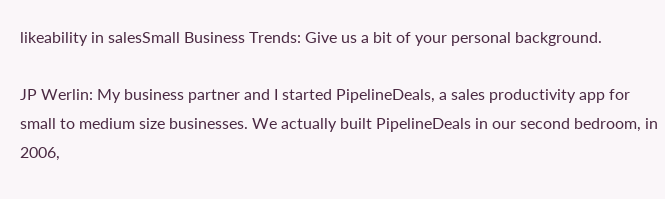likeability in salesSmall Business Trends: Give us a bit of your personal background.

JP Werlin: My business partner and I started PipelineDeals, a sales productivity app for small to medium size businesses. We actually built PipelineDeals in our second bedroom, in 2006,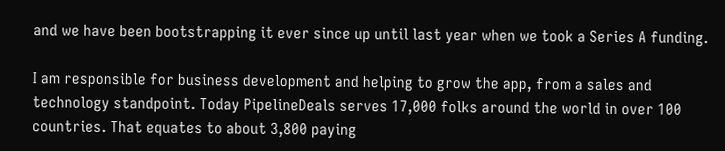and we have been bootstrapping it ever since up until last year when we took a Series A funding.

I am responsible for business development and helping to grow the app, from a sales and technology standpoint. Today PipelineDeals serves 17,000 folks around the world in over 100 countries. That equates to about 3,800 paying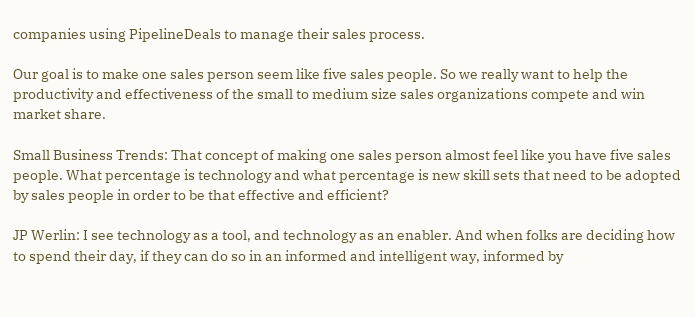companies using PipelineDeals to manage their sales process.

Our goal is to make one sales person seem like five sales people. So we really want to help the productivity and effectiveness of the small to medium size sales organizations compete and win market share.

Small Business Trends: That concept of making one sales person almost feel like you have five sales people. What percentage is technology and what percentage is new skill sets that need to be adopted by sales people in order to be that effective and efficient?

JP Werlin: I see technology as a tool, and technology as an enabler. And when folks are deciding how to spend their day, if they can do so in an informed and intelligent way, informed by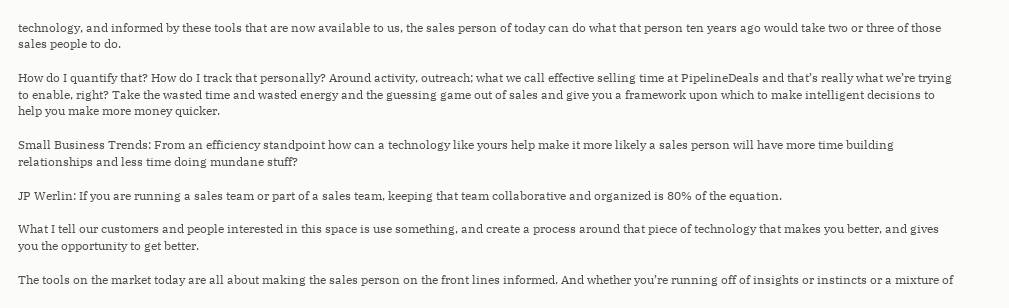technology, and informed by these tools that are now available to us, the sales person of today can do what that person ten years ago would take two or three of those sales people to do.

How do I quantify that? How do I track that personally? Around activity, outreach; what we call effective selling time at PipelineDeals and that’s really what we’re trying to enable, right? Take the wasted time and wasted energy and the guessing game out of sales and give you a framework upon which to make intelligent decisions to help you make more money quicker.

Small Business Trends: From an efficiency standpoint how can a technology like yours help make it more likely a sales person will have more time building relationships and less time doing mundane stuff?

JP Werlin: If you are running a sales team or part of a sales team, keeping that team collaborative and organized is 80% of the equation.

What I tell our customers and people interested in this space is use something, and create a process around that piece of technology that makes you better, and gives you the opportunity to get better.

The tools on the market today are all about making the sales person on the front lines informed. And whether you’re running off of insights or instincts or a mixture of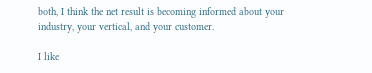both, I think the net result is becoming informed about your industry, your vertical, and your customer.

I like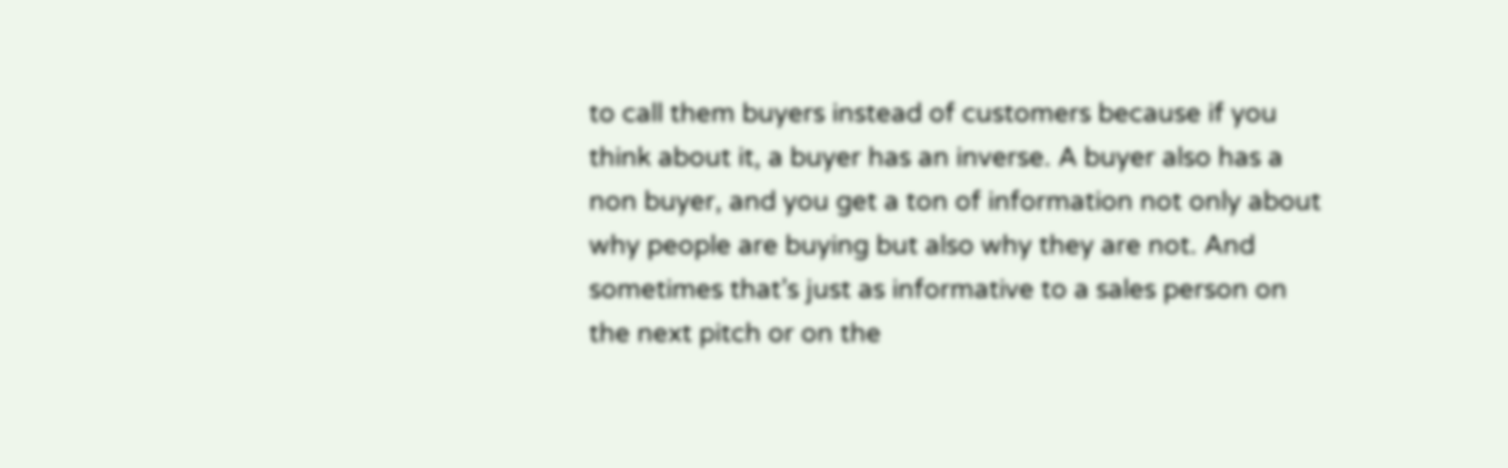to call them buyers instead of customers because if you think about it, a buyer has an inverse. A buyer also has a non buyer, and you get a ton of information not only about why people are buying but also why they are not. And sometimes that’s just as informative to a sales person on the next pitch or on the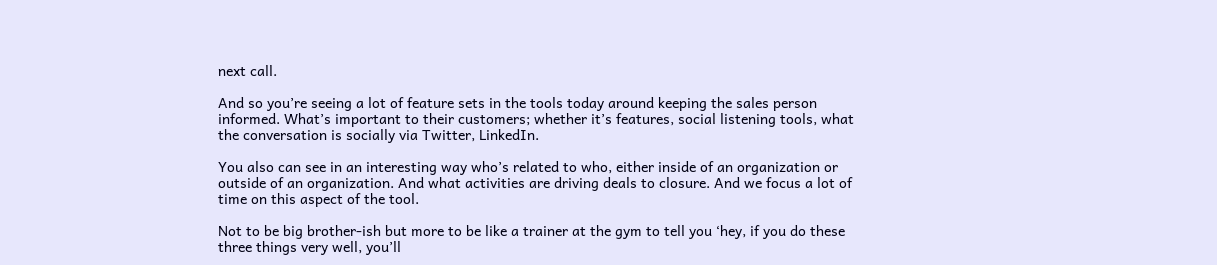next call.

And so you’re seeing a lot of feature sets in the tools today around keeping the sales person informed. What’s important to their customers; whether it’s features, social listening tools, what the conversation is socially via Twitter, LinkedIn.

You also can see in an interesting way who’s related to who, either inside of an organization or outside of an organization. And what activities are driving deals to closure. And we focus a lot of time on this aspect of the tool.

Not to be big brother-ish but more to be like a trainer at the gym to tell you ‘hey, if you do these three things very well, you’ll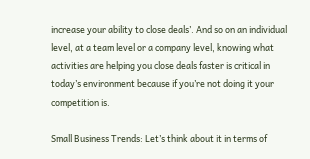increase your ability to close deals’. And so on an individual level, at a team level or a company level, knowing what activities are helping you close deals faster is critical in today’s environment because if you’re not doing it your competition is.

Small Business Trends: Let’s think about it in terms of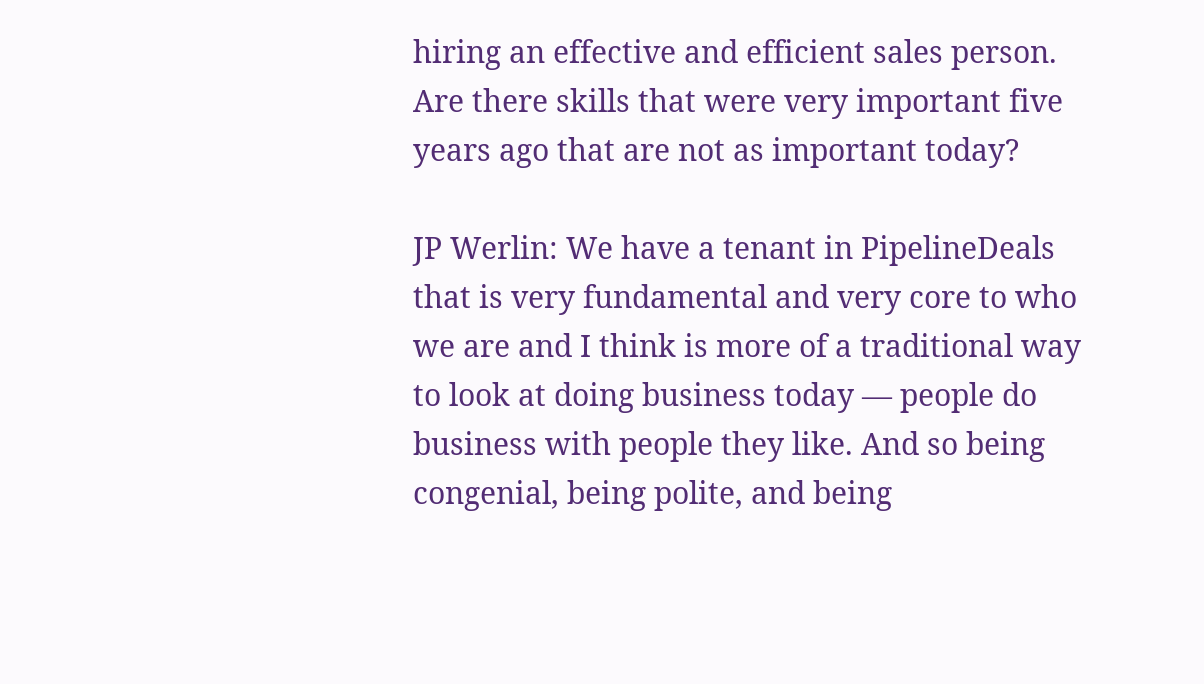hiring an effective and efficient sales person. Are there skills that were very important five years ago that are not as important today?

JP Werlin: We have a tenant in PipelineDeals that is very fundamental and very core to who we are and I think is more of a traditional way to look at doing business today — people do business with people they like. And so being congenial, being polite, and being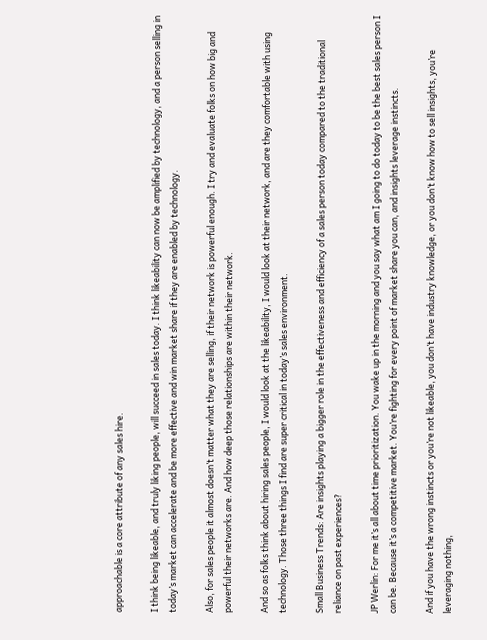approachable is a core attribute of any sales hire.

I think being likeable, and truly liking people, will succeed in sales today. I think likeability can now be amplified by technology, and a person selling in today’s market can accelerate and be more effective and win market share if they are enabled by technology.

Also, for sales people it almost doesn’t matter what they are selling, if their network is powerful enough. I try and evaluate folks on how big and powerful their networks are. And how deep those relationships are within their network.

And so as folks think about hiring sales people, I would look at the likeability, I would look at their network, and are they comfortable with using technology. Those three things I find are super critical in today’s sales environment.

Small Business Trends: Are insights playing a bigger role in the effectiveness and efficiency of a sales person today compared to the traditional reliance on past experiences?

JP Werlin: For me it’s all about time prioritization. You wake up in the morning and you say what am I going to do today to be the best sales person I can be. Because it’s a competitive market. You’re fighting for every point of market share you can, and insights leverage instincts.

And if you have the wrong instincts or you’re not likeable, you don’t have industry knowledge, or you don’t know how to sell insights, you’re leveraging nothing,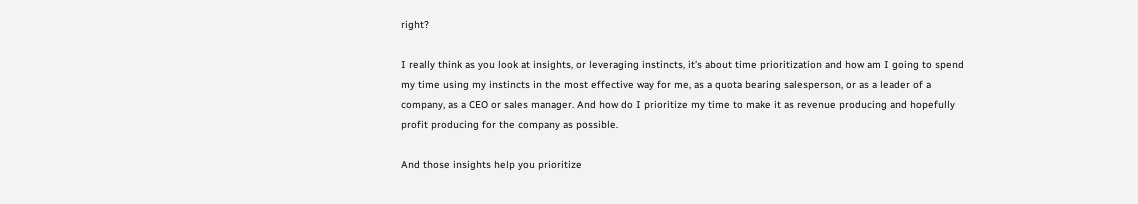right?

I really think as you look at insights, or leveraging instincts, it’s about time prioritization and how am I going to spend my time using my instincts in the most effective way for me, as a quota bearing salesperson, or as a leader of a company, as a CEO or sales manager. And how do I prioritize my time to make it as revenue producing and hopefully profit producing for the company as possible.

And those insights help you prioritize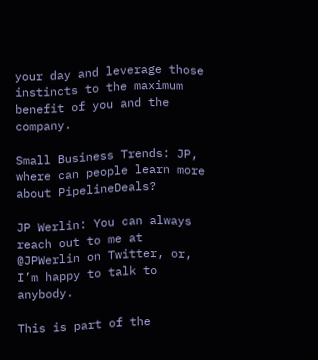your day and leverage those instincts to the maximum benefit of you and the company.

Small Business Trends: JP, where can people learn more about PipelineDeals?

JP Werlin: You can always reach out to me at @JPWerlin on Twitter, or, I’m happy to talk to anybody.

This is part of the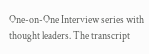One-on-One Interview series with thought leaders. The transcript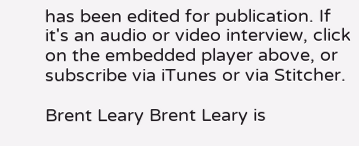has been edited for publication. If it's an audio or video interview, click on the embedded player above, or subscribe via iTunes or via Stitcher.

Brent Leary Brent Leary is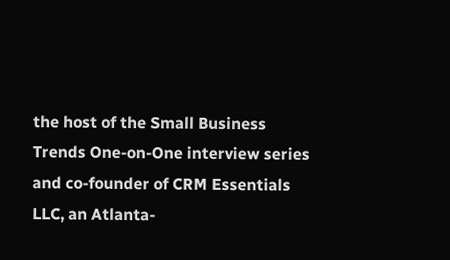the host of the Small Business Trends One-on-One interview series and co-founder of CRM Essentials LLC, an Atlanta-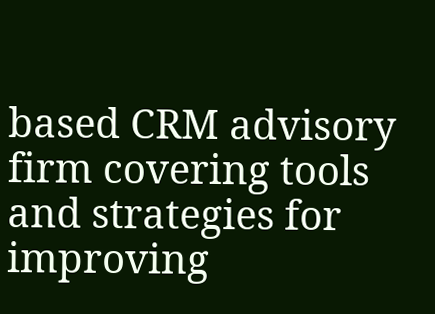based CRM advisory firm covering tools and strategies for improving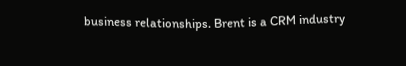business relationships. Brent is a CRM industry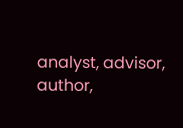analyst, advisor, author,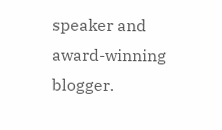speaker and award-winning blogger.